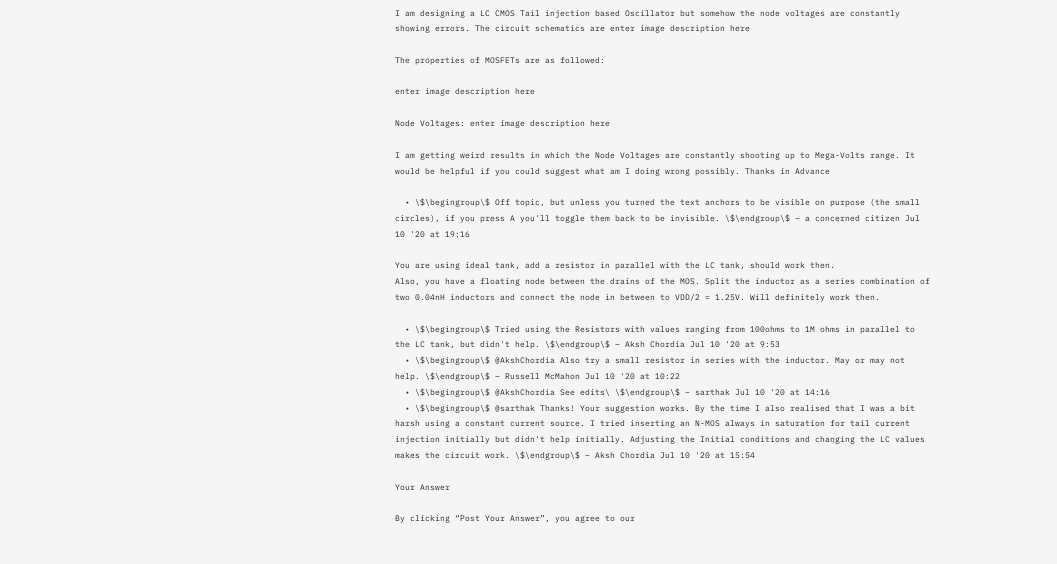I am designing a LC CMOS Tail injection based Oscillator but somehow the node voltages are constantly showing errors. The circuit schematics are enter image description here

The properties of MOSFETs are as followed:

enter image description here

Node Voltages: enter image description here

I am getting weird results in which the Node Voltages are constantly shooting up to Mega-Volts range. It would be helpful if you could suggest what am I doing wrong possibly. Thanks in Advance

  • \$\begingroup\$ Off topic, but unless you turned the text anchors to be visible on purpose (the small circles), if you press A you'll toggle them back to be invisible. \$\endgroup\$ – a concerned citizen Jul 10 '20 at 19:16

You are using ideal tank, add a resistor in parallel with the LC tank, should work then.
Also, you have a floating node between the drains of the MOS. Split the inductor as a series combination of two 0.04nH inductors and connect the node in between to VDD/2 = 1.25V. Will definitely work then.

  • \$\begingroup\$ Tried using the Resistors with values ranging from 100ohms to 1M ohms in parallel to the LC tank, but didn't help. \$\endgroup\$ – Aksh Chordia Jul 10 '20 at 9:53
  • \$\begingroup\$ @AkshChordia Also try a small resistor in series with the inductor. May or may not help. \$\endgroup\$ – Russell McMahon Jul 10 '20 at 10:22
  • \$\begingroup\$ @AkshChordia See edits\ \$\endgroup\$ – sarthak Jul 10 '20 at 14:16
  • \$\begingroup\$ @sarthak Thanks! Your suggestion works. By the time I also realised that I was a bit harsh using a constant current source. I tried inserting an N-MOS always in saturation for tail current injection initially but didn't help initially. Adjusting the Initial conditions and changing the LC values makes the circuit work. \$\endgroup\$ – Aksh Chordia Jul 10 '20 at 15:54

Your Answer

By clicking “Post Your Answer”, you agree to our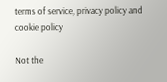terms of service, privacy policy and cookie policy

Not the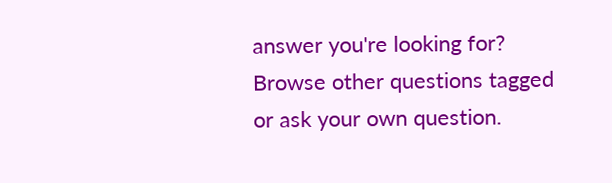answer you're looking for? Browse other questions tagged or ask your own question.